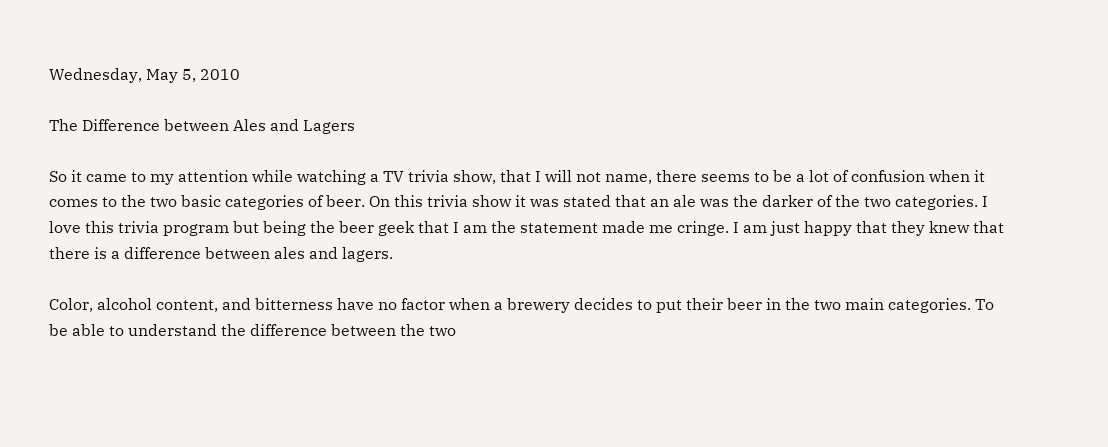Wednesday, May 5, 2010

The Difference between Ales and Lagers

So it came to my attention while watching a TV trivia show, that I will not name, there seems to be a lot of confusion when it comes to the two basic categories of beer. On this trivia show it was stated that an ale was the darker of the two categories. I love this trivia program but being the beer geek that I am the statement made me cringe. I am just happy that they knew that there is a difference between ales and lagers.

Color, alcohol content, and bitterness have no factor when a brewery decides to put their beer in the two main categories. To be able to understand the difference between the two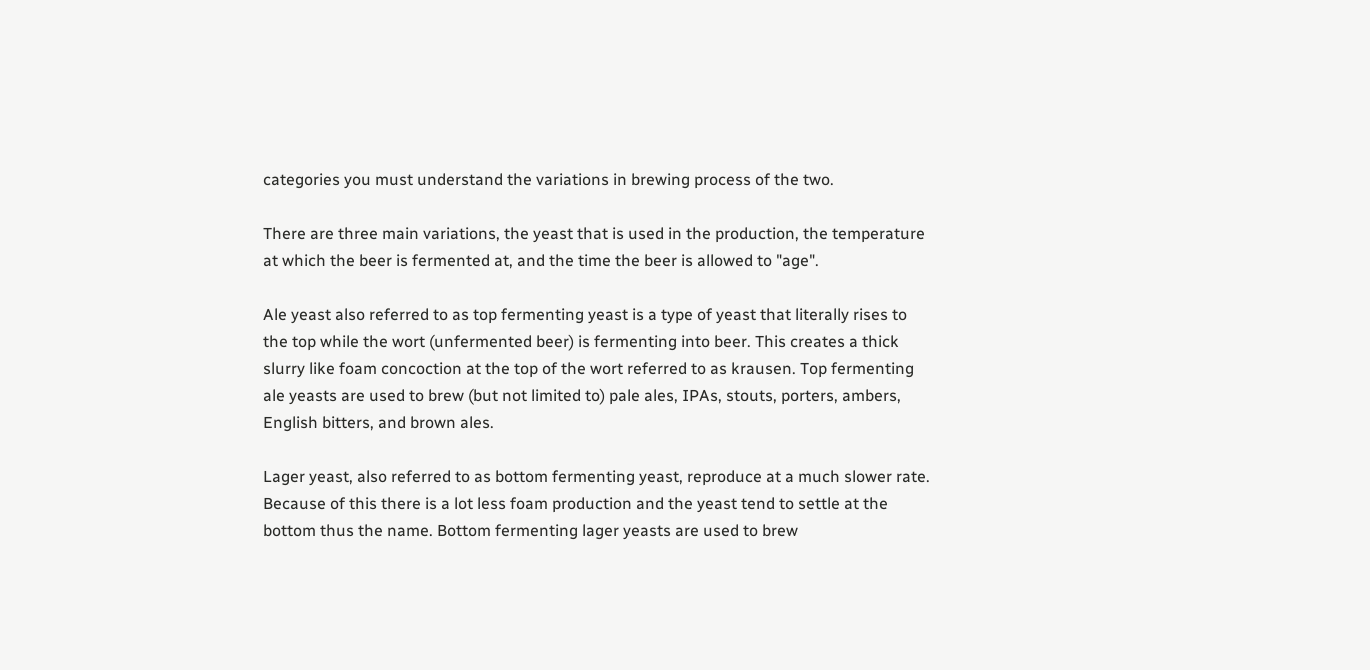categories you must understand the variations in brewing process of the two.

There are three main variations, the yeast that is used in the production, the temperature at which the beer is fermented at, and the time the beer is allowed to "age".

Ale yeast also referred to as top fermenting yeast is a type of yeast that literally rises to the top while the wort (unfermented beer) is fermenting into beer. This creates a thick slurry like foam concoction at the top of the wort referred to as krausen. Top fermenting ale yeasts are used to brew (but not limited to) pale ales, IPAs, stouts, porters, ambers, English bitters, and brown ales.

Lager yeast, also referred to as bottom fermenting yeast, reproduce at a much slower rate. Because of this there is a lot less foam production and the yeast tend to settle at the bottom thus the name. Bottom fermenting lager yeasts are used to brew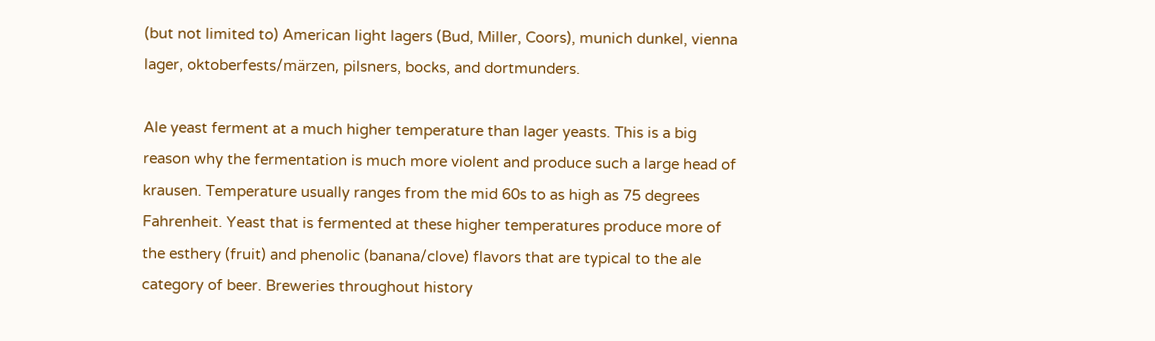(but not limited to) American light lagers (Bud, Miller, Coors), munich dunkel, vienna lager, oktoberfests/märzen, pilsners, bocks, and dortmunders.

Ale yeast ferment at a much higher temperature than lager yeasts. This is a big reason why the fermentation is much more violent and produce such a large head of krausen. Temperature usually ranges from the mid 60s to as high as 75 degrees Fahrenheit. Yeast that is fermented at these higher temperatures produce more of the esthery (fruit) and phenolic (banana/clove) flavors that are typical to the ale category of beer. Breweries throughout history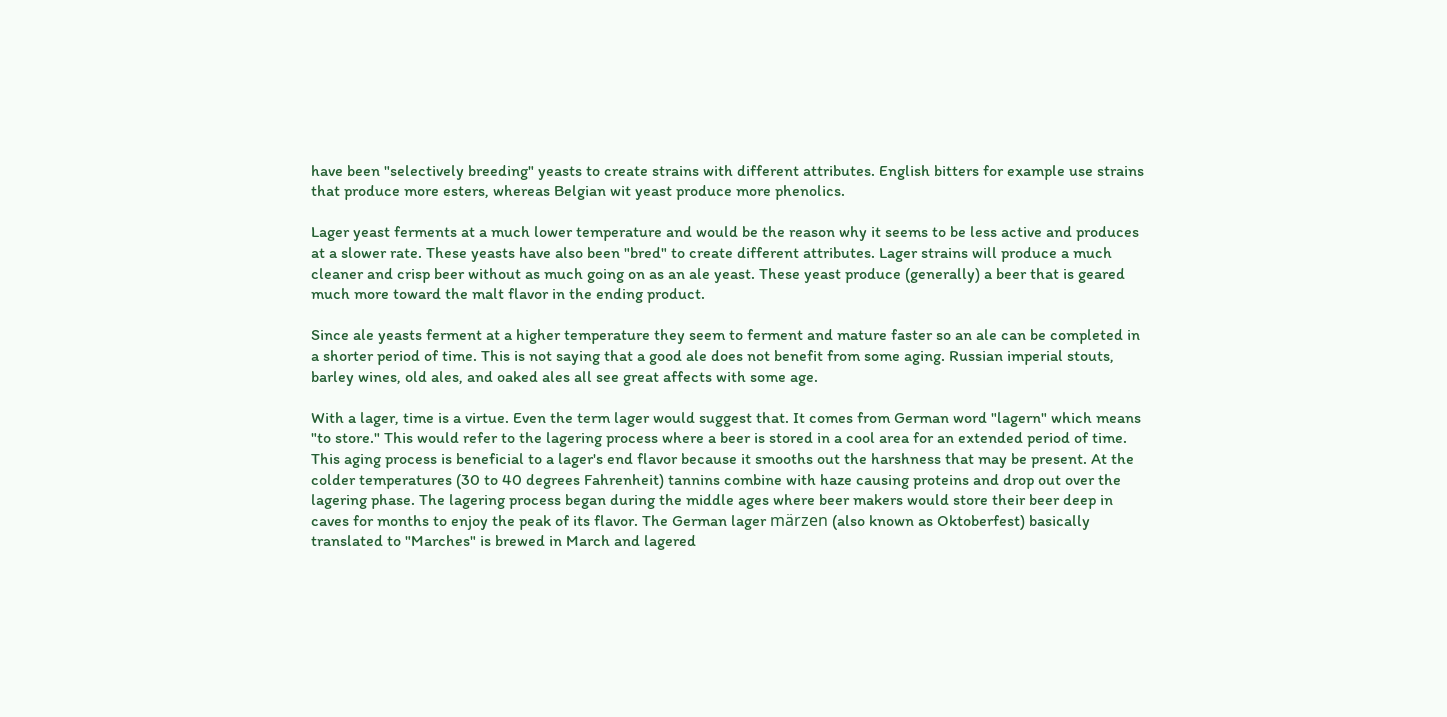have been "selectively breeding" yeasts to create strains with different attributes. English bitters for example use strains that produce more esters, whereas Belgian wit yeast produce more phenolics.

Lager yeast ferments at a much lower temperature and would be the reason why it seems to be less active and produces at a slower rate. These yeasts have also been "bred" to create different attributes. Lager strains will produce a much cleaner and crisp beer without as much going on as an ale yeast. These yeast produce (generally) a beer that is geared much more toward the malt flavor in the ending product.

Since ale yeasts ferment at a higher temperature they seem to ferment and mature faster so an ale can be completed in a shorter period of time. This is not saying that a good ale does not benefit from some aging. Russian imperial stouts, barley wines, old ales, and oaked ales all see great affects with some age.

With a lager, time is a virtue. Even the term lager would suggest that. It comes from German word "lagern" which means "to store." This would refer to the lagering process where a beer is stored in a cool area for an extended period of time. This aging process is beneficial to a lager's end flavor because it smooths out the harshness that may be present. At the colder temperatures (30 to 40 degrees Fahrenheit) tannins combine with haze causing proteins and drop out over the lagering phase. The lagering process began during the middle ages where beer makers would store their beer deep in caves for months to enjoy the peak of its flavor. The German lager märzen (also known as Oktoberfest) basically translated to "Marches" is brewed in March and lagered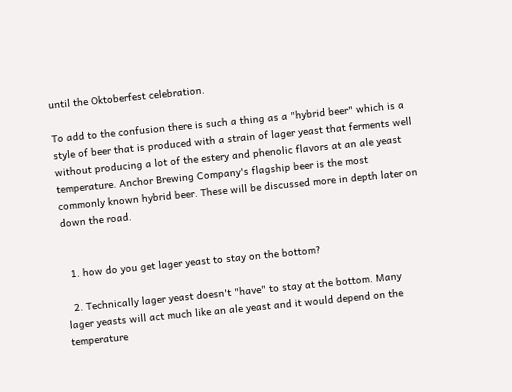until the Oktoberfest celebration.

To add to the confusion there is such a thing as a "hybrid beer" which is a style of beer that is produced with a strain of lager yeast that ferments well without producing a lot of the estery and phenolic flavors at an ale yeast temperature. Anchor Brewing Company's flagship beer is the most commonly known hybrid beer. These will be discussed more in depth later on down the road.


  1. how do you get lager yeast to stay on the bottom?

  2. Technically lager yeast doesn't "have" to stay at the bottom. Many lager yeasts will act much like an ale yeast and it would depend on the temperature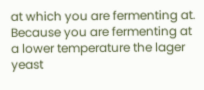at which you are fermenting at. Because you are fermenting at a lower temperature the lager yeast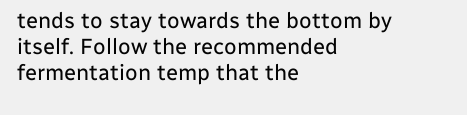tends to stay towards the bottom by itself. Follow the recommended fermentation temp that the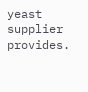yeast supplier provides.